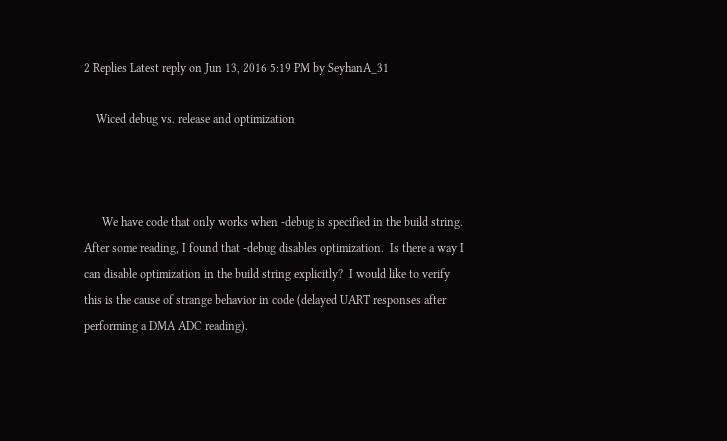2 Replies Latest reply on Jun 13, 2016 5:19 PM by SeyhanA_31

    Wiced debug vs. release and optimization



      We have code that only works when -debug is specified in the build string.  After some reading, I found that -debug disables optimization.  Is there a way I can disable optimization in the build string explicitly?  I would like to verify this is the cause of strange behavior in code (delayed UART responses after performing a DMA ADC reading).